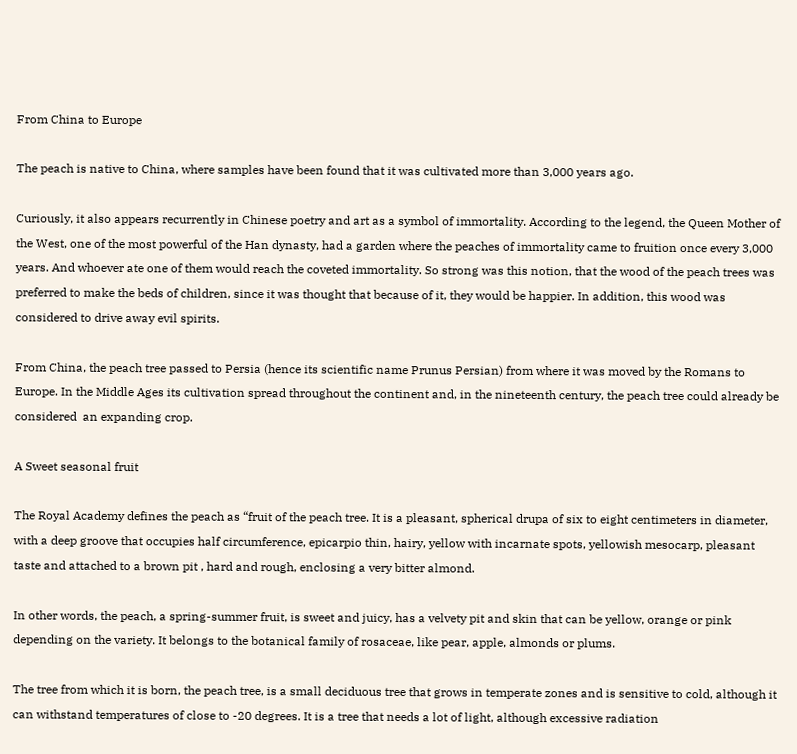From China to Europe

The peach is native to China, where samples have been found that it was cultivated more than 3,000 years ago.

Curiously, it also appears recurrently in Chinese poetry and art as a symbol of immortality. According to the legend, the Queen Mother of the West, one of the most powerful of the Han dynasty, had a garden where the peaches of immortality came to fruition once every 3,000 years. And whoever ate one of them would reach the coveted immortality. So strong was this notion, that the wood of the peach trees was preferred to make the beds of children, since it was thought that because of it, they would be happier. In addition, this wood was considered to drive away evil spirits.

From China, the peach tree passed to Persia (hence its scientific name Prunus Persian) from where it was moved by the Romans to Europe. In the Middle Ages its cultivation spread throughout the continent and, in the nineteenth century, the peach tree could already be considered  an expanding crop.

A Sweet seasonal fruit

The Royal Academy defines the peach as “fruit of the peach tree. It is a pleasant, spherical drupa of six to eight centimeters in diameter, with a deep groove that occupies half circumference, epicarpio thin, hairy, yellow with incarnate spots, yellowish mesocarp, pleasant taste and attached to a brown pit , hard and rough, enclosing a very bitter almond.

In other words, the peach, a spring-summer fruit, is sweet and juicy, has a velvety pit and skin that can be yellow, orange or pink depending on the variety. It belongs to the botanical family of rosaceae, like pear, apple, almonds or plums.

The tree from which it is born, the peach tree, is a small deciduous tree that grows in temperate zones and is sensitive to cold, although it can withstand temperatures of close to -20 degrees. It is a tree that needs a lot of light, although excessive radiation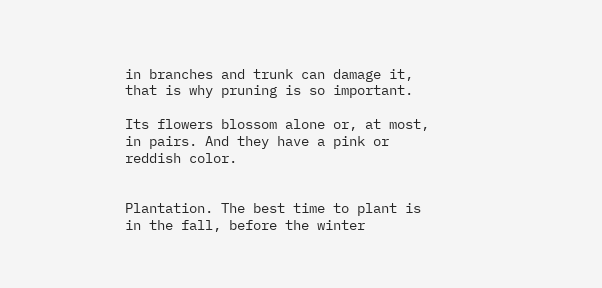in branches and trunk can damage it, that is why pruning is so important.

Its flowers blossom alone or, at most, in pairs. And they have a pink or reddish color.


Plantation. The best time to plant is in the fall, before the winter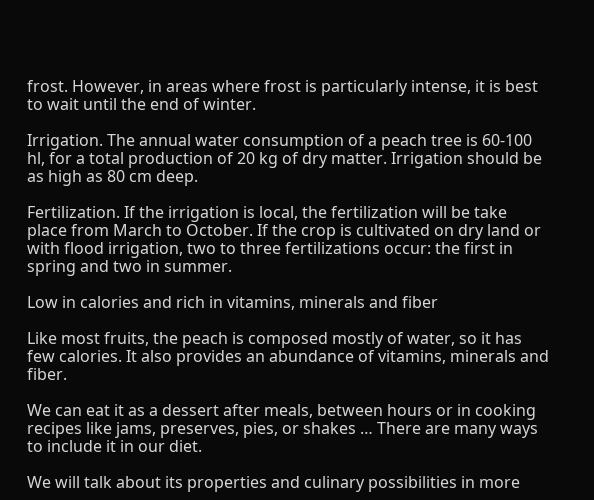frost. However, in areas where frost is particularly intense, it is best to wait until the end of winter.

Irrigation. The annual water consumption of a peach tree is 60-100 hl, for a total production of 20 kg of dry matter. Irrigation should be as high as 80 cm deep.

Fertilization. If the irrigation is local, the fertilization will be take place from March to October. If the crop is cultivated on dry land or with flood irrigation, two to three fertilizations occur: the first in spring and two in summer.

Low in calories and rich in vitamins, minerals and fiber

Like most fruits, the peach is composed mostly of water, so it has few calories. It also provides an abundance of vitamins, minerals and fiber.

We can eat it as a dessert after meals, between hours or in cooking recipes like jams, preserves, pies, or shakes … There are many ways to include it in our diet.

We will talk about its properties and culinary possibilities in more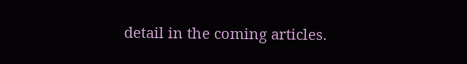detail in the coming articles.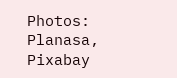Photos: Planasa, Pixabay